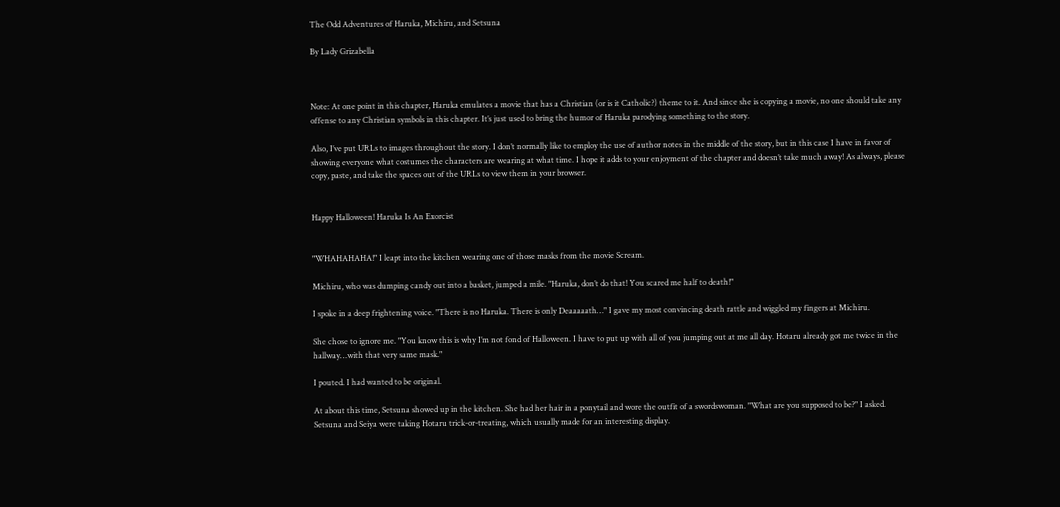The Odd Adventures of Haruka, Michiru, and Setsuna

By Lady Grizabella



Note: At one point in this chapter, Haruka emulates a movie that has a Christian (or is it Catholic?) theme to it. And since she is copying a movie, no one should take any offense to any Christian symbols in this chapter. It’s just used to bring the humor of Haruka parodying something to the story.

Also, I’ve put URLs to images throughout the story. I don’t normally like to employ the use of author notes in the middle of the story, but in this case I have in favor of showing everyone what costumes the characters are wearing at what time. I hope it adds to your enjoyment of the chapter and doesn’t take much away! As always, please copy, paste, and take the spaces out of the URLs to view them in your browser.


Happy Halloween! Haruka Is An Exorcist


"WHAHAHAHA!" I leapt into the kitchen wearing one of those masks from the movie Scream.

Michiru, who was dumping candy out into a basket, jumped a mile. "Haruka, don’t do that! You scared me half to death!"

I spoke in a deep frightening voice. "There is no Haruka. There is only Deaaaaath…" I gave my most convincing death rattle and wiggled my fingers at Michiru.

She chose to ignore me. "You know this is why I’m not fond of Halloween. I have to put up with all of you jumping out at me all day. Hotaru already got me twice in the hallway…with that very same mask."

I pouted. I had wanted to be original.

At about this time, Setsuna showed up in the kitchen. She had her hair in a ponytail and wore the outfit of a swordswoman. "What are you supposed to be?" I asked. Setsuna and Seiya were taking Hotaru trick-or-treating, which usually made for an interesting display.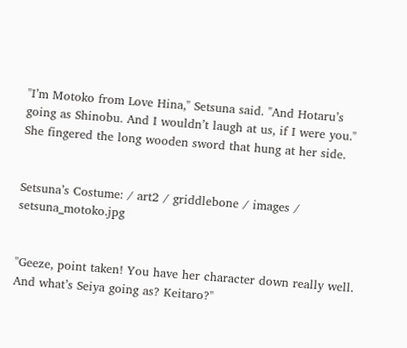"I’m Motoko from Love Hina," Setsuna said. "And Hotaru’s going as Shinobu. And I wouldn’t laugh at us, if I were you." She fingered the long wooden sword that hung at her side.


Setsuna’s Costume: / art2 / griddlebone / images / setsuna_motoko.jpg


"Geeze, point taken! You have her character down really well. And what’s Seiya going as? Keitaro?"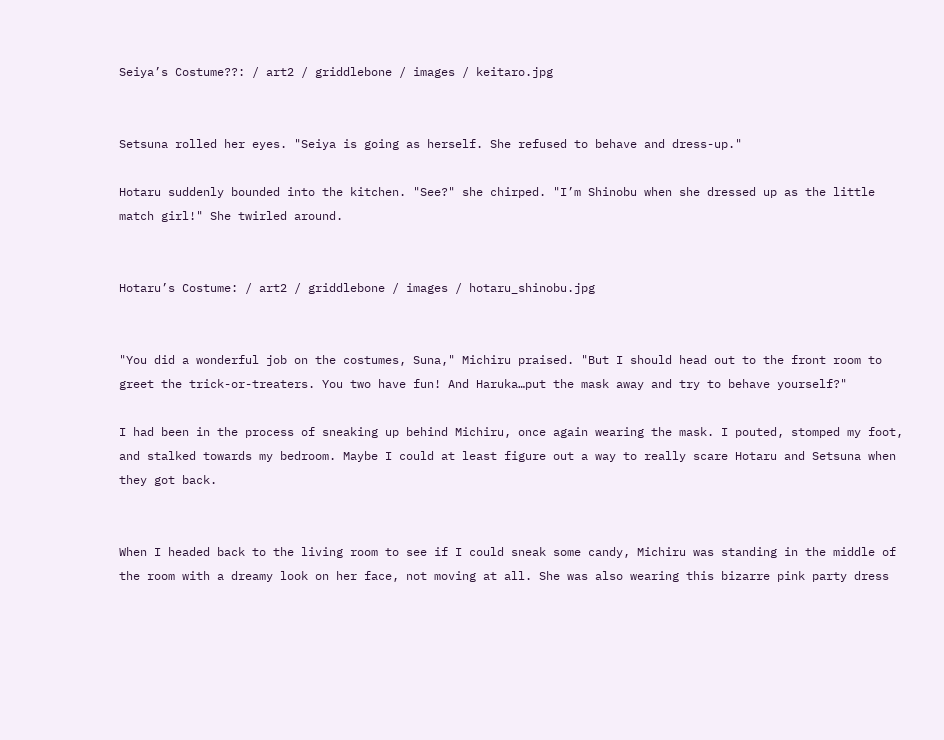Seiya’s Costume??: / art2 / griddlebone / images / keitaro.jpg


Setsuna rolled her eyes. "Seiya is going as herself. She refused to behave and dress-up."

Hotaru suddenly bounded into the kitchen. "See?" she chirped. "I’m Shinobu when she dressed up as the little match girl!" She twirled around.


Hotaru’s Costume: / art2 / griddlebone / images / hotaru_shinobu.jpg


"You did a wonderful job on the costumes, Suna," Michiru praised. "But I should head out to the front room to greet the trick-or-treaters. You two have fun! And Haruka…put the mask away and try to behave yourself?"

I had been in the process of sneaking up behind Michiru, once again wearing the mask. I pouted, stomped my foot, and stalked towards my bedroom. Maybe I could at least figure out a way to really scare Hotaru and Setsuna when they got back.


When I headed back to the living room to see if I could sneak some candy, Michiru was standing in the middle of the room with a dreamy look on her face, not moving at all. She was also wearing this bizarre pink party dress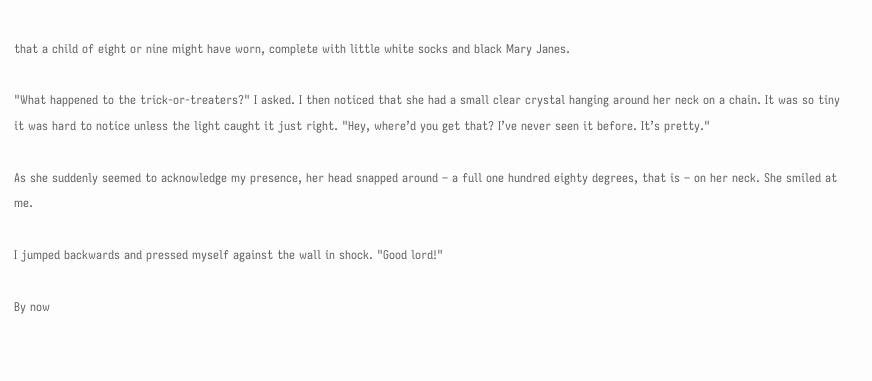that a child of eight or nine might have worn, complete with little white socks and black Mary Janes.

"What happened to the trick-or-treaters?" I asked. I then noticed that she had a small clear crystal hanging around her neck on a chain. It was so tiny it was hard to notice unless the light caught it just right. "Hey, where’d you get that? I’ve never seen it before. It’s pretty."

As she suddenly seemed to acknowledge my presence, her head snapped around – a full one hundred eighty degrees, that is – on her neck. She smiled at me.

I jumped backwards and pressed myself against the wall in shock. "Good lord!"

By now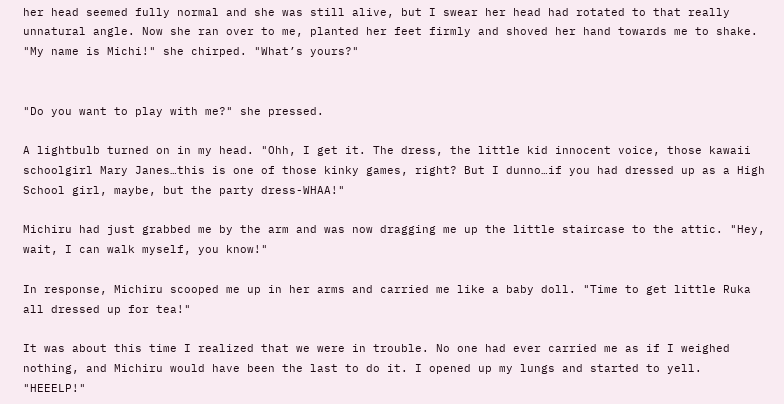her head seemed fully normal and she was still alive, but I swear her head had rotated to that really unnatural angle. Now she ran over to me, planted her feet firmly and shoved her hand towards me to shake. "My name is Michi!" she chirped. "What’s yours?"


"Do you want to play with me?" she pressed.

A lightbulb turned on in my head. "Ohh, I get it. The dress, the little kid innocent voice, those kawaii schoolgirl Mary Janes…this is one of those kinky games, right? But I dunno…if you had dressed up as a High School girl, maybe, but the party dress-WHAA!"

Michiru had just grabbed me by the arm and was now dragging me up the little staircase to the attic. "Hey, wait, I can walk myself, you know!"

In response, Michiru scooped me up in her arms and carried me like a baby doll. "Time to get little Ruka all dressed up for tea!"

It was about this time I realized that we were in trouble. No one had ever carried me as if I weighed nothing, and Michiru would have been the last to do it. I opened up my lungs and started to yell. "HEEELP!"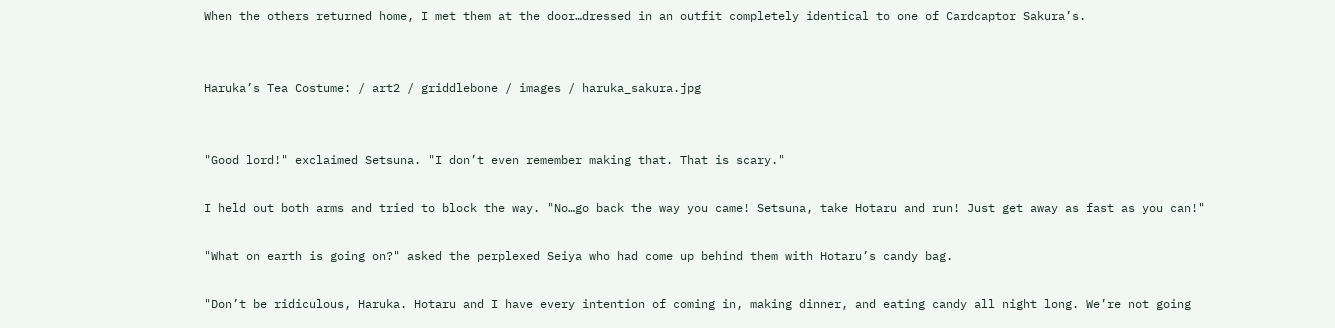When the others returned home, I met them at the door…dressed in an outfit completely identical to one of Cardcaptor Sakura’s.


Haruka’s Tea Costume: / art2 / griddlebone / images / haruka_sakura.jpg


"Good lord!" exclaimed Setsuna. "I don’t even remember making that. That is scary."

I held out both arms and tried to block the way. "No…go back the way you came! Setsuna, take Hotaru and run! Just get away as fast as you can!"

"What on earth is going on?" asked the perplexed Seiya who had come up behind them with Hotaru’s candy bag.

"Don’t be ridiculous, Haruka. Hotaru and I have every intention of coming in, making dinner, and eating candy all night long. We’re not going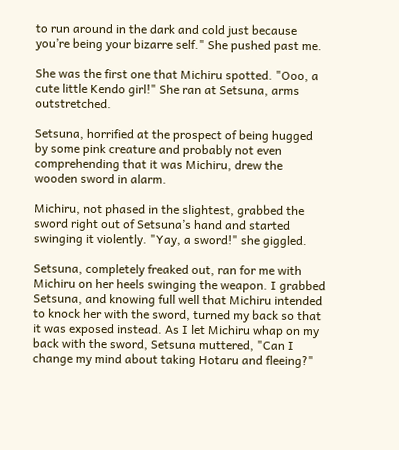to run around in the dark and cold just because you’re being your bizarre self." She pushed past me.

She was the first one that Michiru spotted. "Ooo, a cute little Kendo girl!" She ran at Setsuna, arms outstretched.

Setsuna, horrified at the prospect of being hugged by some pink creature and probably not even comprehending that it was Michiru, drew the wooden sword in alarm.

Michiru, not phased in the slightest, grabbed the sword right out of Setsuna’s hand and started swinging it violently. "Yay, a sword!" she giggled.

Setsuna, completely freaked out, ran for me with Michiru on her heels swinging the weapon. I grabbed Setsuna, and knowing full well that Michiru intended to knock her with the sword, turned my back so that it was exposed instead. As I let Michiru whap on my back with the sword, Setsuna muttered, "Can I change my mind about taking Hotaru and fleeing?"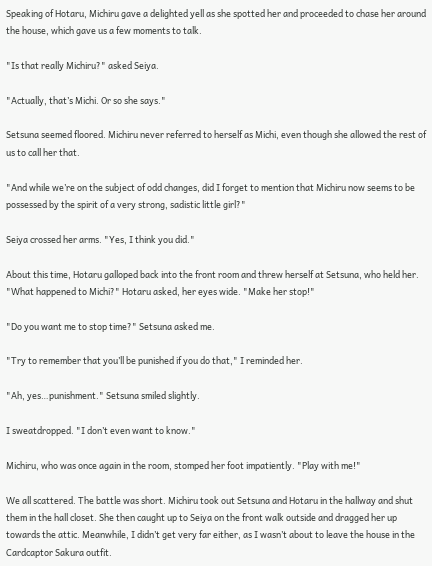Speaking of Hotaru, Michiru gave a delighted yell as she spotted her and proceeded to chase her around the house, which gave us a few moments to talk.

"Is that really Michiru?" asked Seiya.

"Actually, that’s Michi. Or so she says."

Setsuna seemed floored. Michiru never referred to herself as Michi, even though she allowed the rest of us to call her that.

"And while we’re on the subject of odd changes, did I forget to mention that Michiru now seems to be possessed by the spirit of a very strong, sadistic little girl?"

Seiya crossed her arms. "Yes, I think you did."

About this time, Hotaru galloped back into the front room and threw herself at Setsuna, who held her. "What happened to Michi?" Hotaru asked, her eyes wide. "Make her stop!"

"Do you want me to stop time?" Setsuna asked me.

"Try to remember that you’ll be punished if you do that," I reminded her.

"Ah, yes…punishment." Setsuna smiled slightly.

I sweatdropped. "I don’t even want to know."

Michiru, who was once again in the room, stomped her foot impatiently. "Play with me!"

We all scattered. The battle was short. Michiru took out Setsuna and Hotaru in the hallway and shut them in the hall closet. She then caught up to Seiya on the front walk outside and dragged her up towards the attic. Meanwhile, I didn’t get very far either, as I wasn’t about to leave the house in the Cardcaptor Sakura outfit.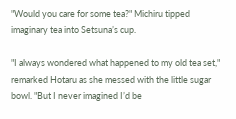"Would you care for some tea?" Michiru tipped imaginary tea into Setsuna’s cup.

"I always wondered what happened to my old tea set," remarked Hotaru as she messed with the little sugar bowl. "But I never imagined I’d be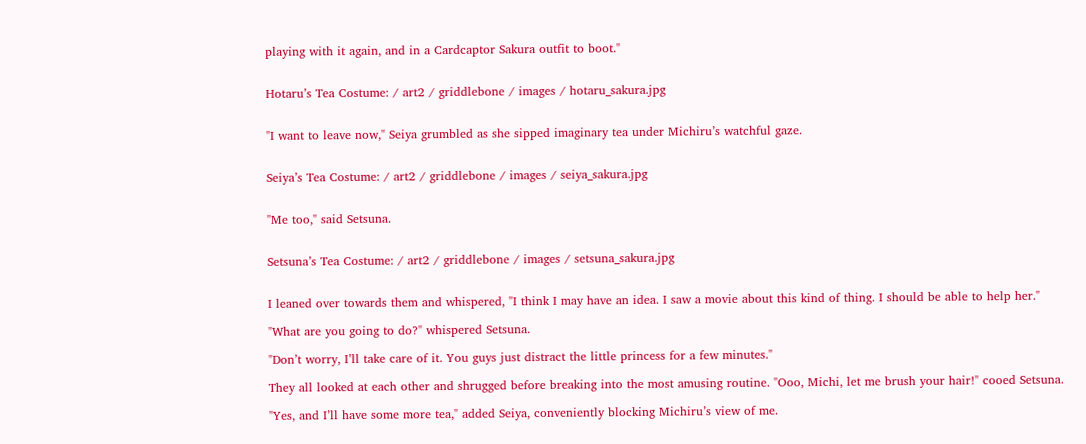playing with it again, and in a Cardcaptor Sakura outfit to boot."


Hotaru’s Tea Costume: / art2 / griddlebone / images / hotaru_sakura.jpg


"I want to leave now," Seiya grumbled as she sipped imaginary tea under Michiru’s watchful gaze.


Seiya’s Tea Costume: / art2 / griddlebone / images / seiya_sakura.jpg


"Me too," said Setsuna.


Setsuna’s Tea Costume: / art2 / griddlebone / images / setsuna_sakura.jpg


I leaned over towards them and whispered, "I think I may have an idea. I saw a movie about this kind of thing. I should be able to help her."

"What are you going to do?" whispered Setsuna.

"Don’t worry, I’ll take care of it. You guys just distract the little princess for a few minutes."

They all looked at each other and shrugged before breaking into the most amusing routine. "Ooo, Michi, let me brush your hair!" cooed Setsuna.

"Yes, and I’ll have some more tea," added Seiya, conveniently blocking Michiru’s view of me.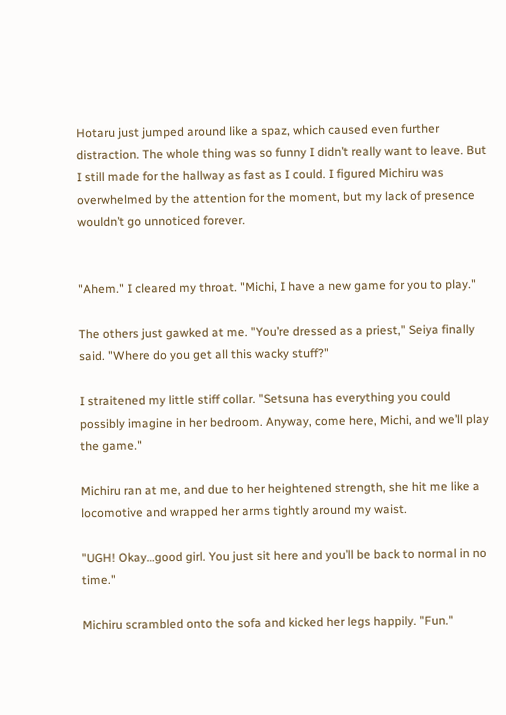Hotaru just jumped around like a spaz, which caused even further distraction. The whole thing was so funny I didn’t really want to leave. But I still made for the hallway as fast as I could. I figured Michiru was overwhelmed by the attention for the moment, but my lack of presence wouldn’t go unnoticed forever.


"Ahem." I cleared my throat. "Michi, I have a new game for you to play."

The others just gawked at me. "You’re dressed as a priest," Seiya finally said. "Where do you get all this wacky stuff?"

I straitened my little stiff collar. "Setsuna has everything you could possibly imagine in her bedroom. Anyway, come here, Michi, and we’ll play the game."

Michiru ran at me, and due to her heightened strength, she hit me like a locomotive and wrapped her arms tightly around my waist.

"UGH! Okay…good girl. You just sit here and you’ll be back to normal in no time."

Michiru scrambled onto the sofa and kicked her legs happily. "Fun."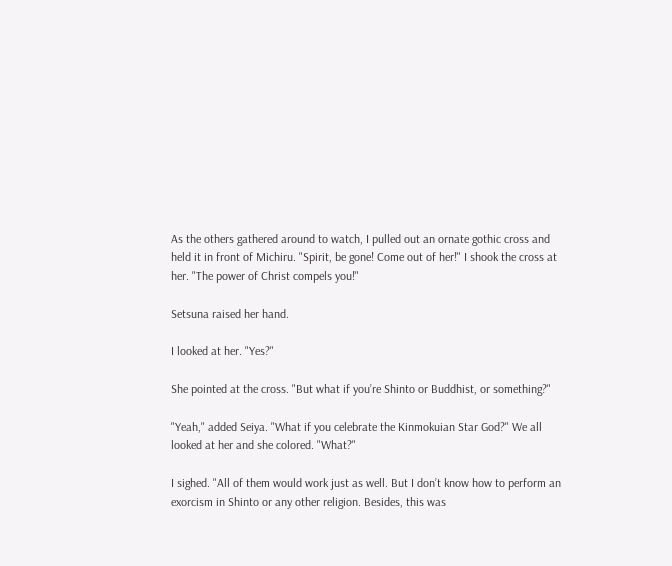As the others gathered around to watch, I pulled out an ornate gothic cross and held it in front of Michiru. "Spirit, be gone! Come out of her!" I shook the cross at her. "The power of Christ compels you!"

Setsuna raised her hand.

I looked at her. "Yes?"

She pointed at the cross. "But what if you’re Shinto or Buddhist, or something?"

"Yeah," added Seiya. "What if you celebrate the Kinmokuian Star God?" We all looked at her and she colored. "What?"

I sighed. "All of them would work just as well. But I don’t know how to perform an exorcism in Shinto or any other religion. Besides, this was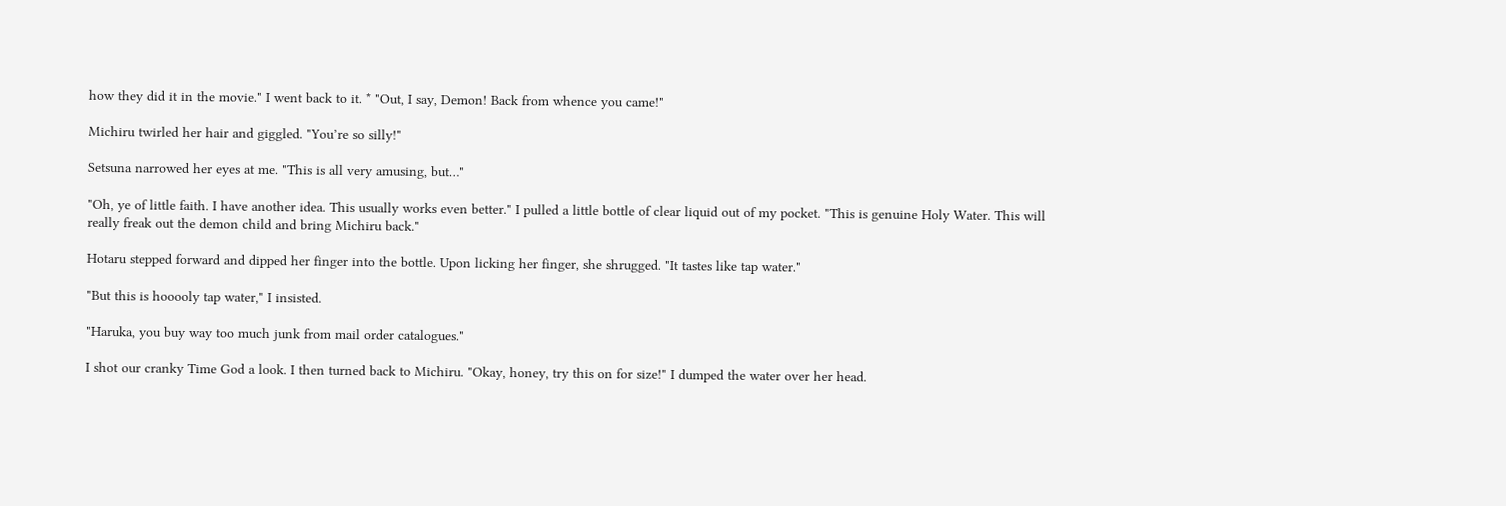how they did it in the movie." I went back to it. * "Out, I say, Demon! Back from whence you came!"

Michiru twirled her hair and giggled. "You’re so silly!"

Setsuna narrowed her eyes at me. "This is all very amusing, but…"

"Oh, ye of little faith. I have another idea. This usually works even better." I pulled a little bottle of clear liquid out of my pocket. "This is genuine Holy Water. This will really freak out the demon child and bring Michiru back."

Hotaru stepped forward and dipped her finger into the bottle. Upon licking her finger, she shrugged. "It tastes like tap water."

"But this is hooooly tap water," I insisted.

"Haruka, you buy way too much junk from mail order catalogues."

I shot our cranky Time God a look. I then turned back to Michiru. "Okay, honey, try this on for size!" I dumped the water over her head.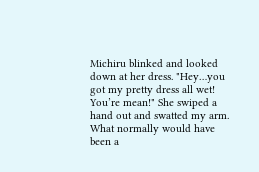Michiru blinked and looked down at her dress. "Hey…you got my pretty dress all wet! You’re mean!" She swiped a hand out and swatted my arm. What normally would have been a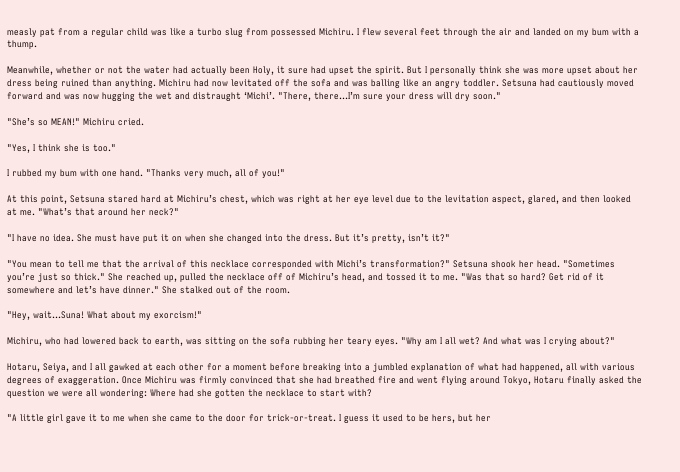measly pat from a regular child was like a turbo slug from possessed Michiru. I flew several feet through the air and landed on my bum with a thump.

Meanwhile, whether or not the water had actually been Holy, it sure had upset the spirit. But I personally think she was more upset about her dress being ruined than anything. Michiru had now levitated off the sofa and was balling like an angry toddler. Setsuna had cautiously moved forward and was now hugging the wet and distraught ‘Michi’. "There, there…I’m sure your dress will dry soon."

"She’s so MEAN!" Michiru cried.

"Yes, I think she is too."

I rubbed my bum with one hand. "Thanks very much, all of you!"

At this point, Setsuna stared hard at Michiru’s chest, which was right at her eye level due to the levitation aspect, glared, and then looked at me. "What’s that around her neck?"

"I have no idea. She must have put it on when she changed into the dress. But it’s pretty, isn’t it?"

"You mean to tell me that the arrival of this necklace corresponded with Michi’s transformation?" Setsuna shook her head. "Sometimes you’re just so thick." She reached up, pulled the necklace off of Michiru’s head, and tossed it to me. "Was that so hard? Get rid of it somewhere and let’s have dinner." She stalked out of the room.

"Hey, wait…Suna! What about my exorcism!"

Michiru, who had lowered back to earth, was sitting on the sofa rubbing her teary eyes. "Why am I all wet? And what was I crying about?"

Hotaru, Seiya, and I all gawked at each other for a moment before breaking into a jumbled explanation of what had happened, all with various degrees of exaggeration. Once Michiru was firmly convinced that she had breathed fire and went flying around Tokyo, Hotaru finally asked the question we were all wondering: Where had she gotten the necklace to start with?

"A little girl gave it to me when she came to the door for trick-or-treat. I guess it used to be hers, but her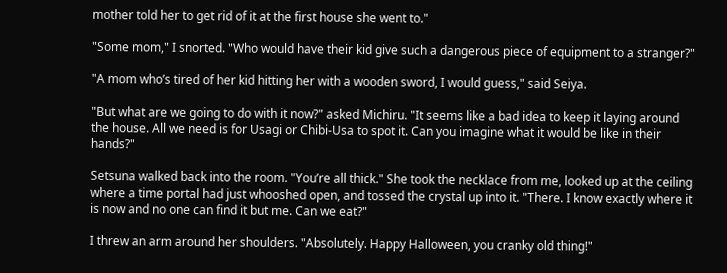mother told her to get rid of it at the first house she went to."

"Some mom," I snorted. "Who would have their kid give such a dangerous piece of equipment to a stranger?"

"A mom who’s tired of her kid hitting her with a wooden sword, I would guess," said Seiya.

"But what are we going to do with it now?" asked Michiru. "It seems like a bad idea to keep it laying around the house. All we need is for Usagi or Chibi-Usa to spot it. Can you imagine what it would be like in their hands?"

Setsuna walked back into the room. "You’re all thick." She took the necklace from me, looked up at the ceiling where a time portal had just whooshed open, and tossed the crystal up into it. "There. I know exactly where it is now and no one can find it but me. Can we eat?"

I threw an arm around her shoulders. "Absolutely. Happy Halloween, you cranky old thing!"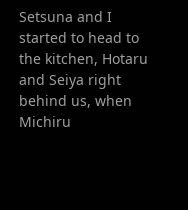Setsuna and I started to head to the kitchen, Hotaru and Seiya right behind us, when Michiru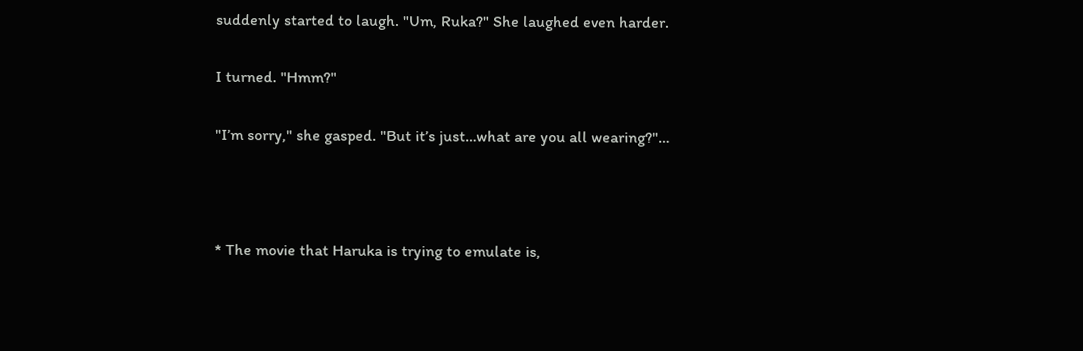suddenly started to laugh. "Um, Ruka?" She laughed even harder.

I turned. "Hmm?"

"I’m sorry," she gasped. "But it’s just…what are you all wearing?"…



* The movie that Haruka is trying to emulate is,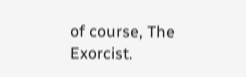of course, The Exorcist.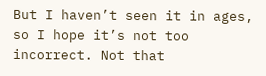But I haven’t seen it in ages, so I hope it’s not too incorrect. Not that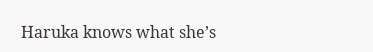Haruka knows what she’s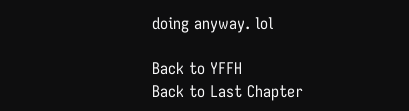doing anyway. lol

Back to YFFH
Back to Last Chapter